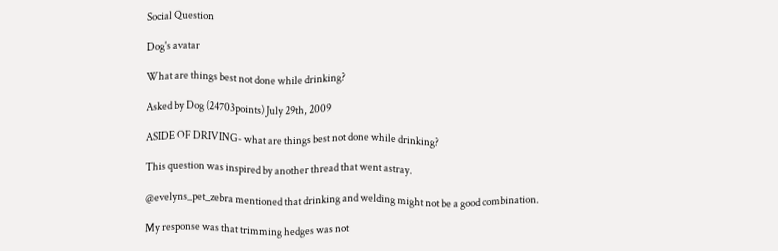Social Question

Dog's avatar

What are things best not done while drinking?

Asked by Dog (24703points) July 29th, 2009

ASIDE OF DRIVING- what are things best not done while drinking?

This question was inspired by another thread that went astray.

@evelyns_pet_zebra mentioned that drinking and welding might not be a good combination.

My response was that trimming hedges was not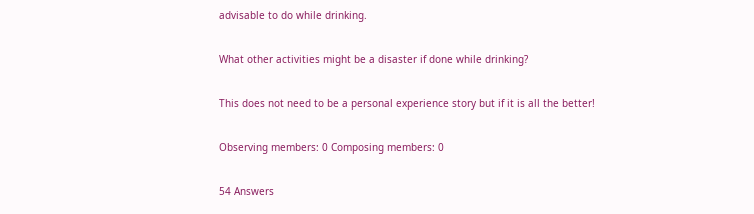advisable to do while drinking.

What other activities might be a disaster if done while drinking?

This does not need to be a personal experience story but if it is all the better!

Observing members: 0 Composing members: 0

54 Answers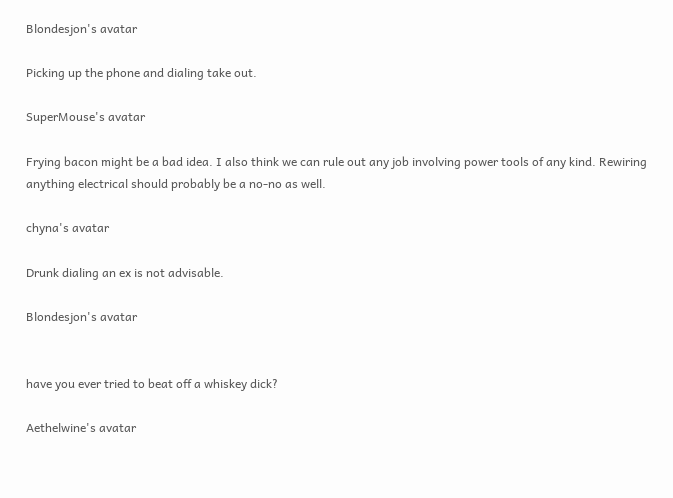Blondesjon's avatar

Picking up the phone and dialing take out.

SuperMouse's avatar

Frying bacon might be a bad idea. I also think we can rule out any job involving power tools of any kind. Rewiring anything electrical should probably be a no-no as well.

chyna's avatar

Drunk dialing an ex is not advisable.

Blondesjon's avatar


have you ever tried to beat off a whiskey dick?

Aethelwine's avatar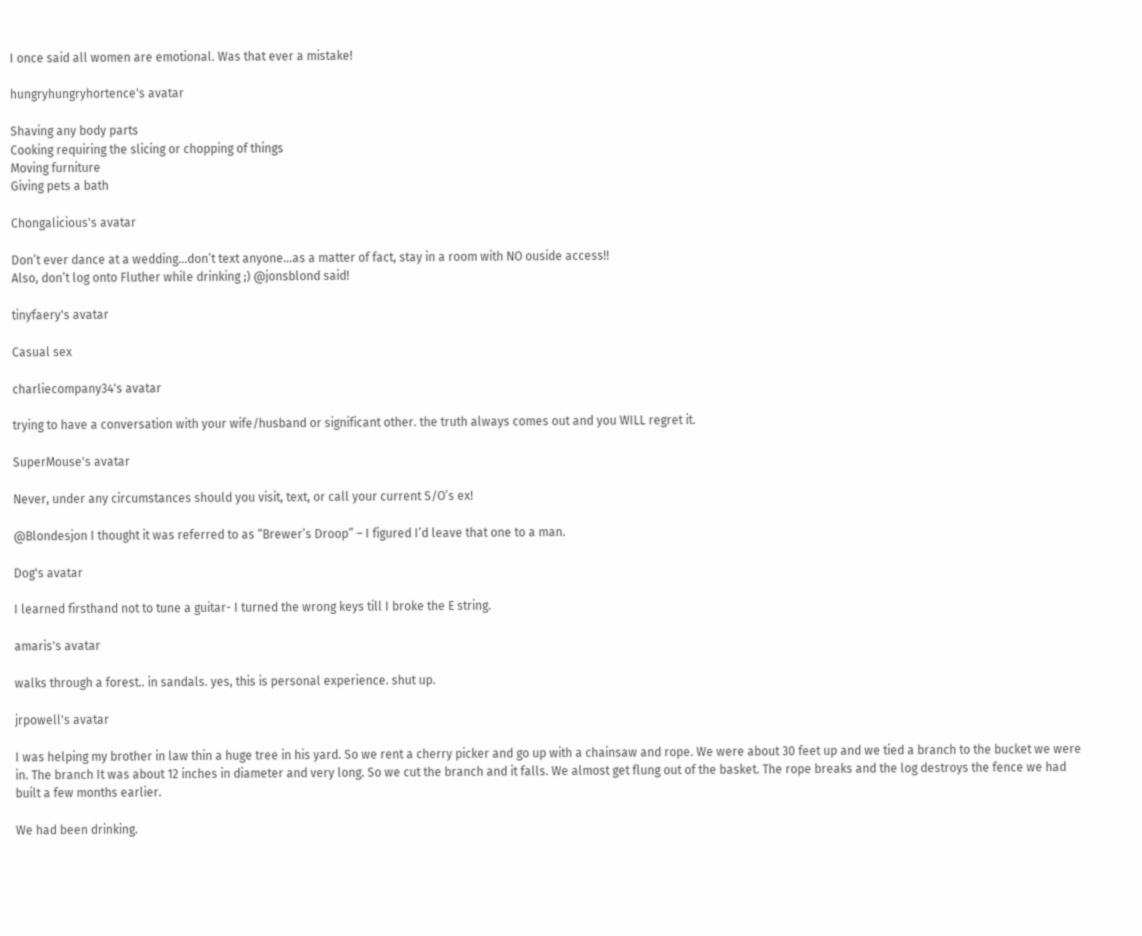I once said all women are emotional. Was that ever a mistake!

hungryhungryhortence's avatar

Shaving any body parts
Cooking requiring the slicing or chopping of things
Moving furniture
Giving pets a bath

Chongalicious's avatar

Don’t ever dance at a wedding…don’t text anyone…as a matter of fact, stay in a room with NO ouside access!!
Also, don’t log onto Fluther while drinking ;) @jonsblond said!

tinyfaery's avatar

Casual sex

charliecompany34's avatar

trying to have a conversation with your wife/husband or significant other. the truth always comes out and you WILL regret it.

SuperMouse's avatar

Never, under any circumstances should you visit, text, or call your current S/O’s ex!

@Blondesjon I thought it was referred to as “Brewer’s Droop” – I figured I’d leave that one to a man.

Dog's avatar

I learned firsthand not to tune a guitar- I turned the wrong keys till I broke the E string.

amaris's avatar

walks through a forest.. in sandals. yes, this is personal experience. shut up.

jrpowell's avatar

I was helping my brother in law thin a huge tree in his yard. So we rent a cherry picker and go up with a chainsaw and rope. We were about 30 feet up and we tied a branch to the bucket we were in. The branch It was about 12 inches in diameter and very long. So we cut the branch and it falls. We almost get flung out of the basket. The rope breaks and the log destroys the fence we had built a few months earlier.

We had been drinking.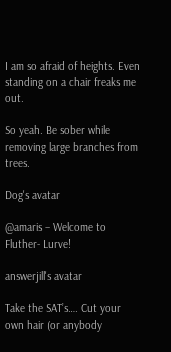I am so afraid of heights. Even standing on a chair freaks me out.

So yeah. Be sober while removing large branches from trees.

Dog's avatar

@amaris – Welcome to Fluther- Lurve!

answerjill's avatar

Take the SAT’s…. Cut your own hair (or anybody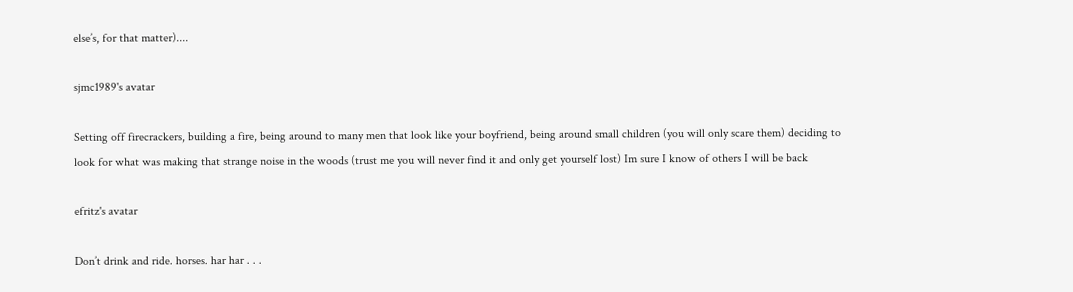else’s, for that matter)....

sjmc1989's avatar

Setting off firecrackers, building a fire, being around to many men that look like your boyfriend, being around small children (you will only scare them) deciding to look for what was making that strange noise in the woods (trust me you will never find it and only get yourself lost) Im sure I know of others I will be back

efritz's avatar

Don’t drink and ride. horses. har har . . .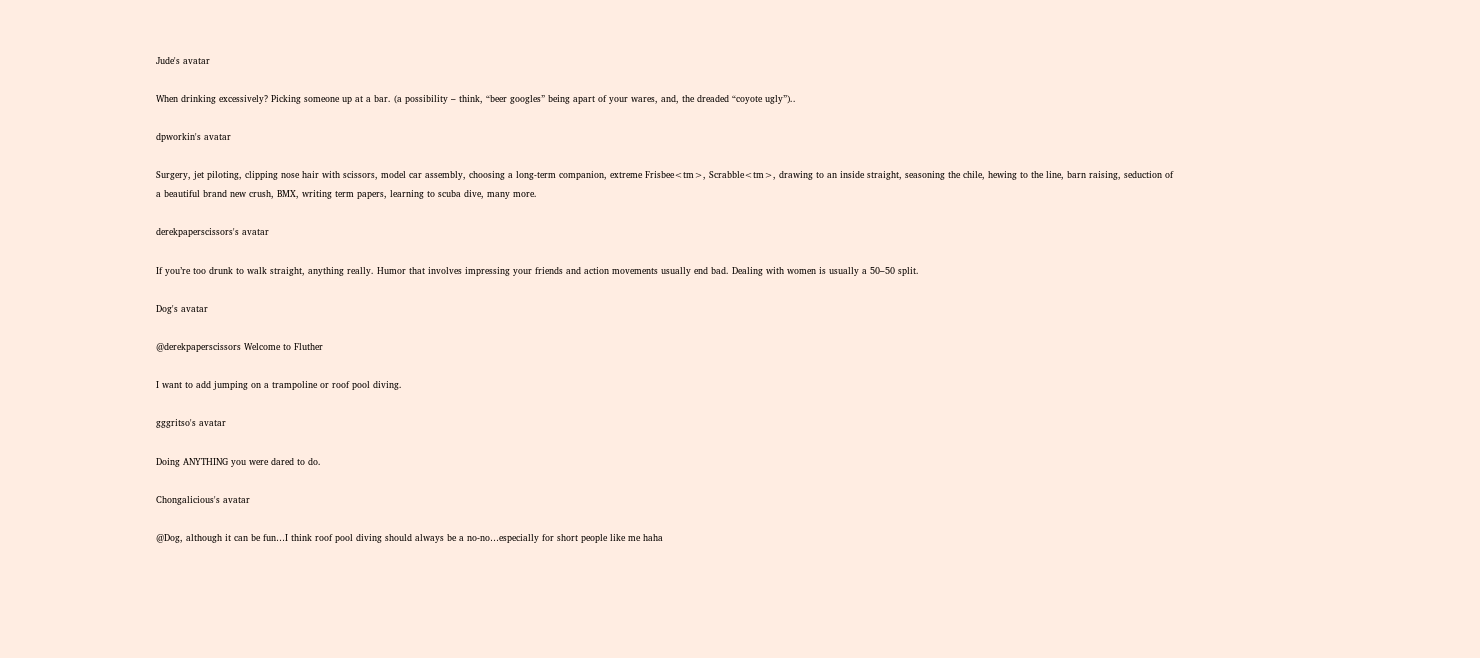Jude's avatar

When drinking excessively? Picking someone up at a bar. (a possibility – think, “beer googles” being apart of your wares, and, the dreaded “coyote ugly”)..

dpworkin's avatar

Surgery, jet piloting, clipping nose hair with scissors, model car assembly, choosing a long-term companion, extreme Frisbee<tm>, Scrabble<tm>, drawing to an inside straight, seasoning the chile, hewing to the line, barn raising, seduction of a beautiful brand new crush, BMX, writing term papers, learning to scuba dive, many more.

derekpaperscissors's avatar

If you’re too drunk to walk straight, anything really. Humor that involves impressing your friends and action movements usually end bad. Dealing with women is usually a 50–50 split.

Dog's avatar

@derekpaperscissors Welcome to Fluther

I want to add jumping on a trampoline or roof pool diving.

gggritso's avatar

Doing ANYTHING you were dared to do.

Chongalicious's avatar

@Dog, although it can be fun…I think roof pool diving should always be a no-no…especially for short people like me haha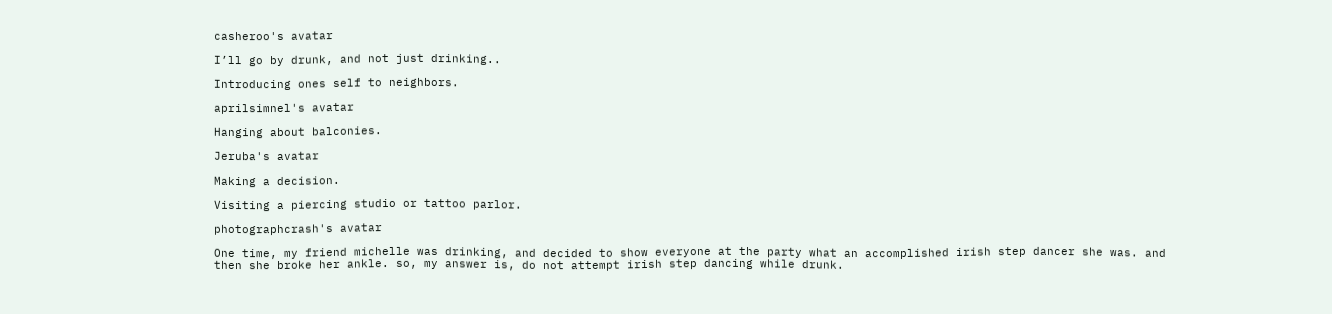casheroo's avatar

I’ll go by drunk, and not just drinking..

Introducing ones self to neighbors.

aprilsimnel's avatar

Hanging about balconies.

Jeruba's avatar

Making a decision.

Visiting a piercing studio or tattoo parlor.

photographcrash's avatar

One time, my friend michelle was drinking, and decided to show everyone at the party what an accomplished irish step dancer she was. and then she broke her ankle. so, my answer is, do not attempt irish step dancing while drunk.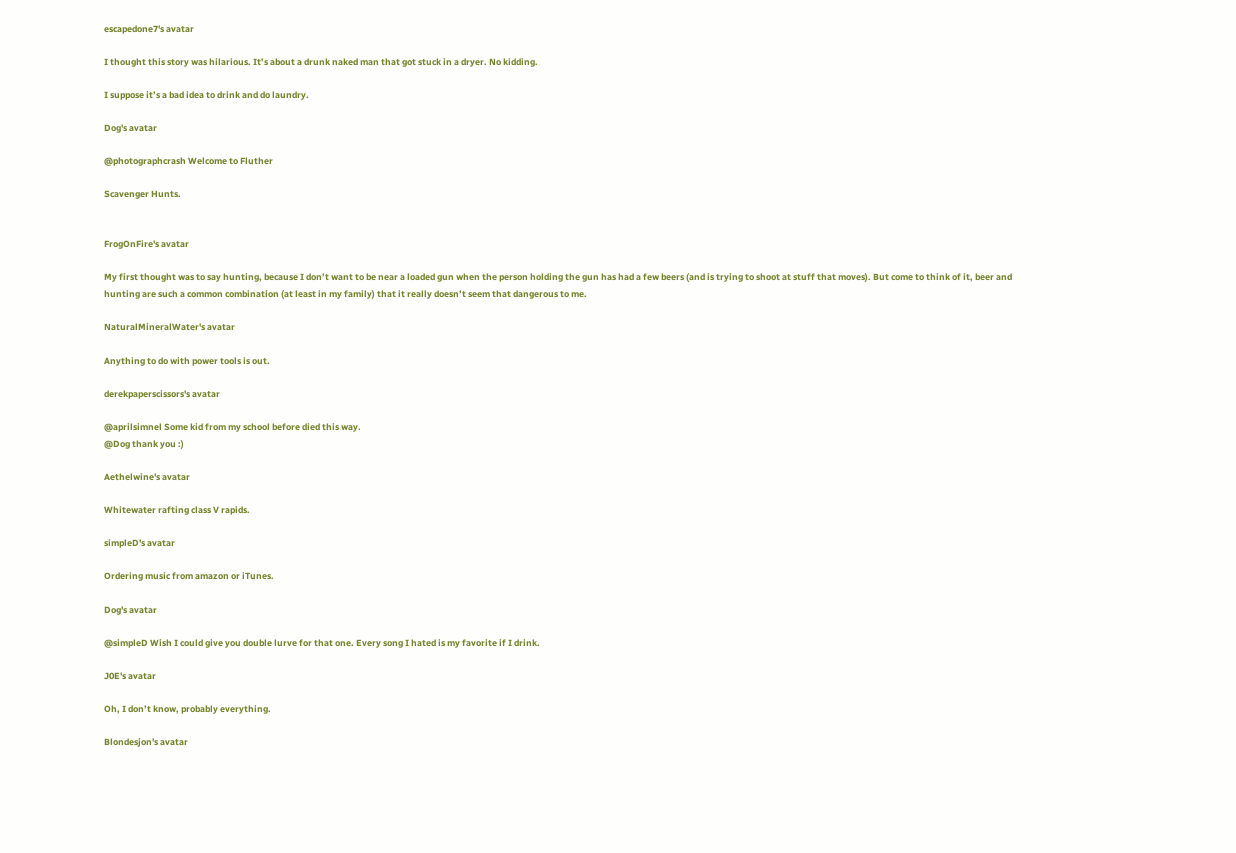escapedone7's avatar

I thought this story was hilarious. It’s about a drunk naked man that got stuck in a dryer. No kidding.

I suppose it’s a bad idea to drink and do laundry.

Dog's avatar

@photographcrash Welcome to Fluther

Scavenger Hunts.


FrogOnFire's avatar

My first thought was to say hunting, because I don’t want to be near a loaded gun when the person holding the gun has had a few beers (and is trying to shoot at stuff that moves). But come to think of it, beer and hunting are such a common combination (at least in my family) that it really doesn’t seem that dangerous to me.

NaturalMineralWater's avatar

Anything to do with power tools is out.

derekpaperscissors's avatar

@aprilsimnel Some kid from my school before died this way.
@Dog thank you :)

Aethelwine's avatar

Whitewater rafting class V rapids.

simpleD's avatar

Ordering music from amazon or iTunes.

Dog's avatar

@simpleD Wish I could give you double lurve for that one. Every song I hated is my favorite if I drink.

J0E's avatar

Oh, I don’t know, probably everything.

Blondesjon's avatar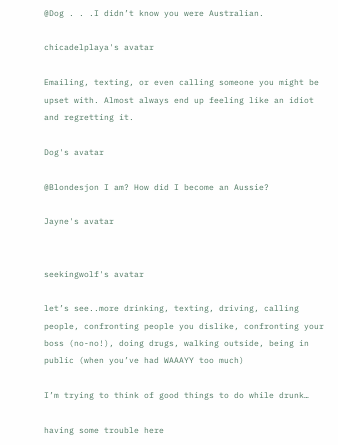@Dog . . .I didn’t know you were Australian.

chicadelplaya's avatar

Emailing, texting, or even calling someone you might be upset with. Almost always end up feeling like an idiot and regretting it.

Dog's avatar

@Blondesjon I am? How did I become an Aussie?

Jayne's avatar


seekingwolf's avatar

let’s see..more drinking, texting, driving, calling people, confronting people you dislike, confronting your boss (no-no!), doing drugs, walking outside, being in public (when you’ve had WAAAYY too much)

I’m trying to think of good things to do while drunk…

having some trouble here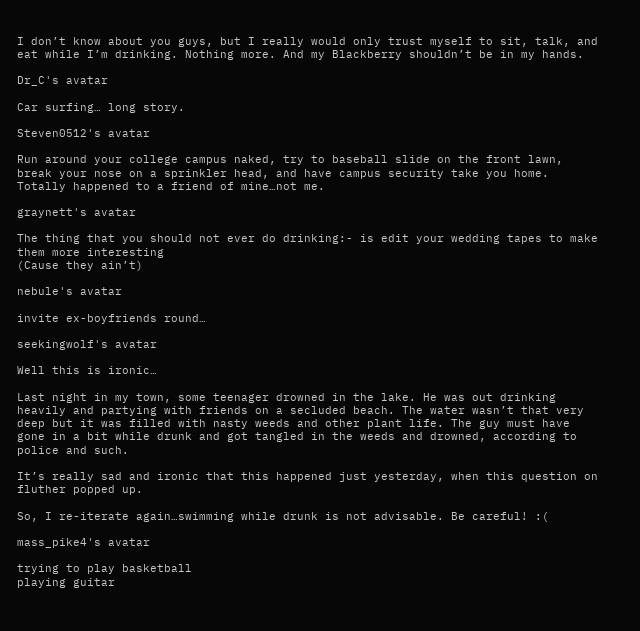I don’t know about you guys, but I really would only trust myself to sit, talk, and eat while I’m drinking. Nothing more. And my Blackberry shouldn’t be in my hands.

Dr_C's avatar

Car surfing… long story.

Steven0512's avatar

Run around your college campus naked, try to baseball slide on the front lawn, break your nose on a sprinkler head, and have campus security take you home. Totally happened to a friend of mine…not me.

graynett's avatar

The thing that you should not ever do drinking:- is edit your wedding tapes to make them more interesting
(Cause they ain’t)

nebule's avatar

invite ex-boyfriends round…

seekingwolf's avatar

Well this is ironic…

Last night in my town, some teenager drowned in the lake. He was out drinking heavily and partying with friends on a secluded beach. The water wasn’t that very deep but it was filled with nasty weeds and other plant life. The guy must have gone in a bit while drunk and got tangled in the weeds and drowned, according to police and such.

It’s really sad and ironic that this happened just yesterday, when this question on fluther popped up.

So, I re-iterate again…swimming while drunk is not advisable. Be careful! :(

mass_pike4's avatar

trying to play basketball
playing guitar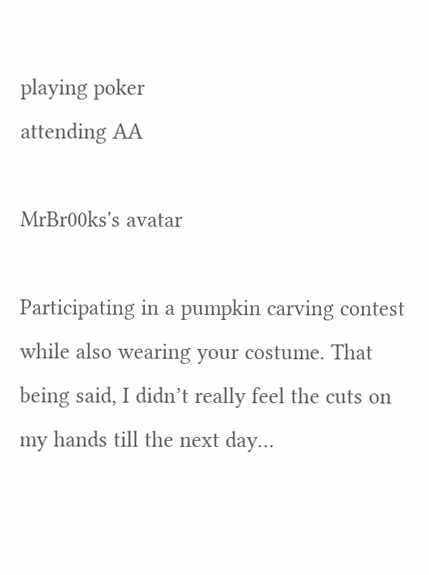playing poker
attending AA

MrBr00ks's avatar

Participating in a pumpkin carving contest while also wearing your costume. That being said, I didn’t really feel the cuts on my hands till the next day…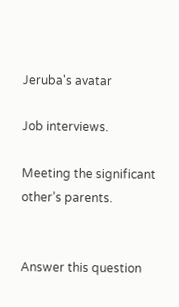Jeruba's avatar

Job interviews.

Meeting the significant other’s parents.


Answer this question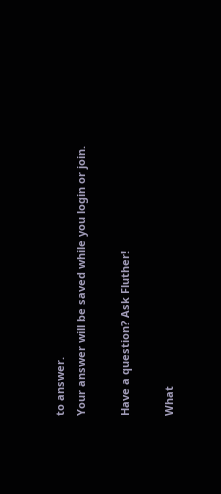to answer.
Your answer will be saved while you login or join.

Have a question? Ask Fluther!

What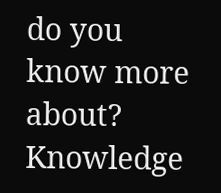do you know more about?
Knowledge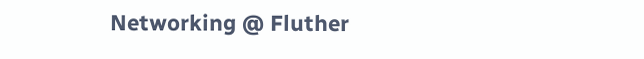Networking @ Fluther